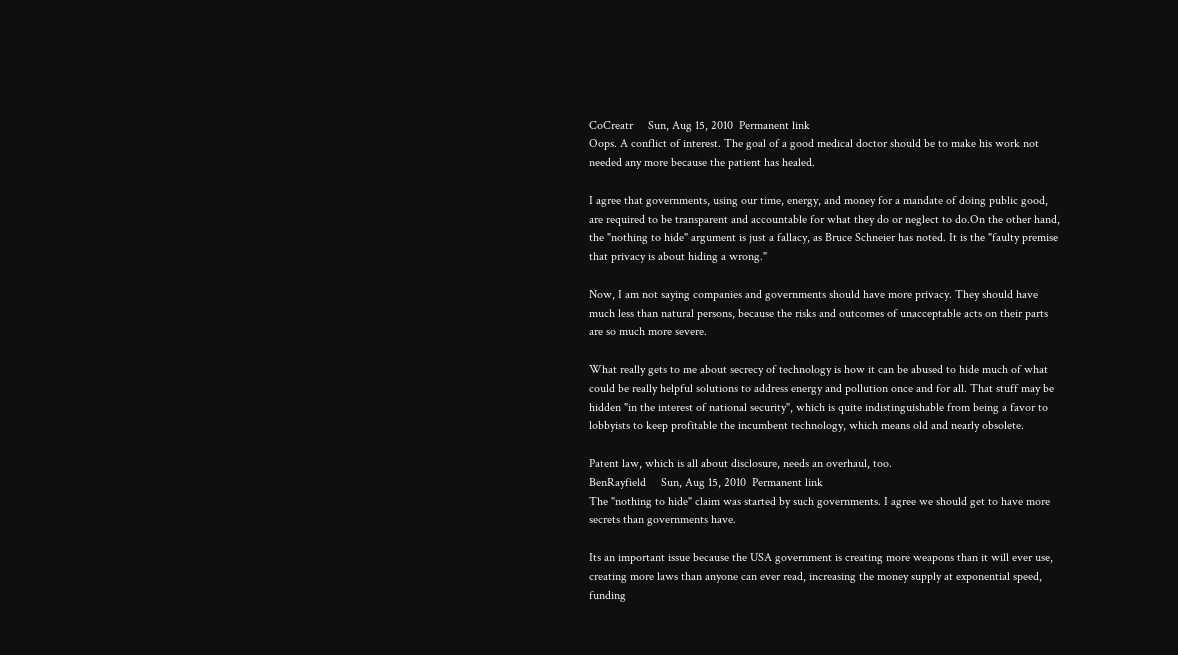CoCreatr     Sun, Aug 15, 2010  Permanent link
Oops. A conflict of interest. The goal of a good medical doctor should be to make his work not needed any more because the patient has healed.

I agree that governments, using our time, energy, and money for a mandate of doing public good, are required to be transparent and accountable for what they do or neglect to do.On the other hand, the "nothing to hide" argument is just a fallacy, as Bruce Schneier has noted. It is the "faulty premise that privacy is about hiding a wrong."

Now, I am not saying companies and governments should have more privacy. They should have much less than natural persons, because the risks and outcomes of unacceptable acts on their parts are so much more severe.

What really gets to me about secrecy of technology is how it can be abused to hide much of what could be really helpful solutions to address energy and pollution once and for all. That stuff may be hidden "in the interest of national security", which is quite indistinguishable from being a favor to lobbyists to keep profitable the incumbent technology, which means old and nearly obsolete.

Patent law, which is all about disclosure, needs an overhaul, too.
BenRayfield     Sun, Aug 15, 2010  Permanent link
The "nothing to hide" claim was started by such governments. I agree we should get to have more secrets than governments have.

Its an important issue because the USA government is creating more weapons than it will ever use, creating more laws than anyone can ever read, increasing the money supply at exponential speed, funding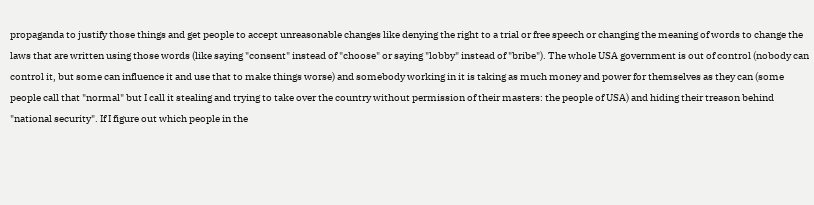propaganda to justify those things and get people to accept unreasonable changes like denying the right to a trial or free speech or changing the meaning of words to change the laws that are written using those words (like saying "consent" instead of "choose" or saying "lobby" instead of "bribe"). The whole USA government is out of control (nobody can control it, but some can influence it and use that to make things worse) and somebody working in it is taking as much money and power for themselves as they can (some people call that "normal" but I call it stealing and trying to take over the country without permission of their masters: the people of USA) and hiding their treason behind "national security". If I figure out which people in the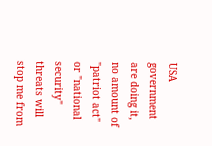USA government are doing it, no amount of "patriot act" or "national security" threats will stop me from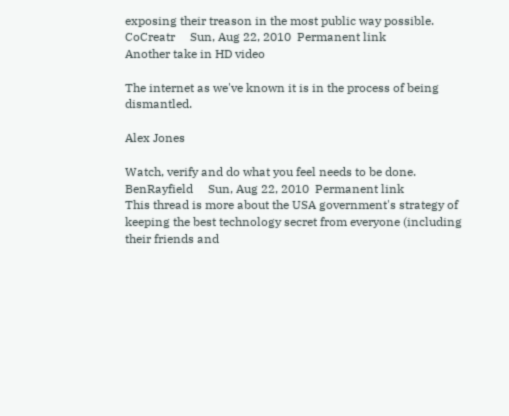exposing their treason in the most public way possible.
CoCreatr     Sun, Aug 22, 2010  Permanent link
Another take in HD video

The internet as we've known it is in the process of being dismantled.

Alex Jones

Watch, verify and do what you feel needs to be done.
BenRayfield     Sun, Aug 22, 2010  Permanent link
This thread is more about the USA government's strategy of keeping the best technology secret from everyone (including their friends and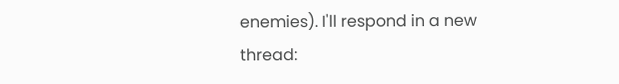enemies). I'll respond in a new thread: